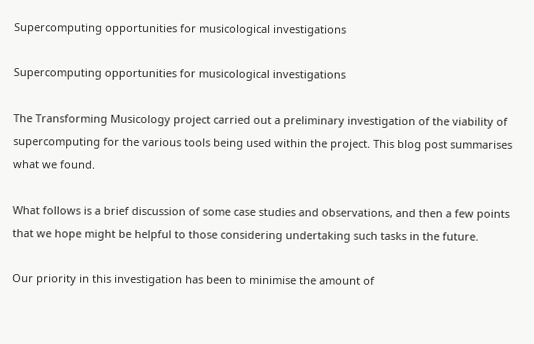Supercomputing opportunities for musicological investigations

Supercomputing opportunities for musicological investigations

The Transforming Musicology project carried out a preliminary investigation of the viability of supercomputing for the various tools being used within the project. This blog post summarises what we found.

What follows is a brief discussion of some case studies and observations, and then a few points that we hope might be helpful to those considering undertaking such tasks in the future.

Our priority in this investigation has been to minimise the amount of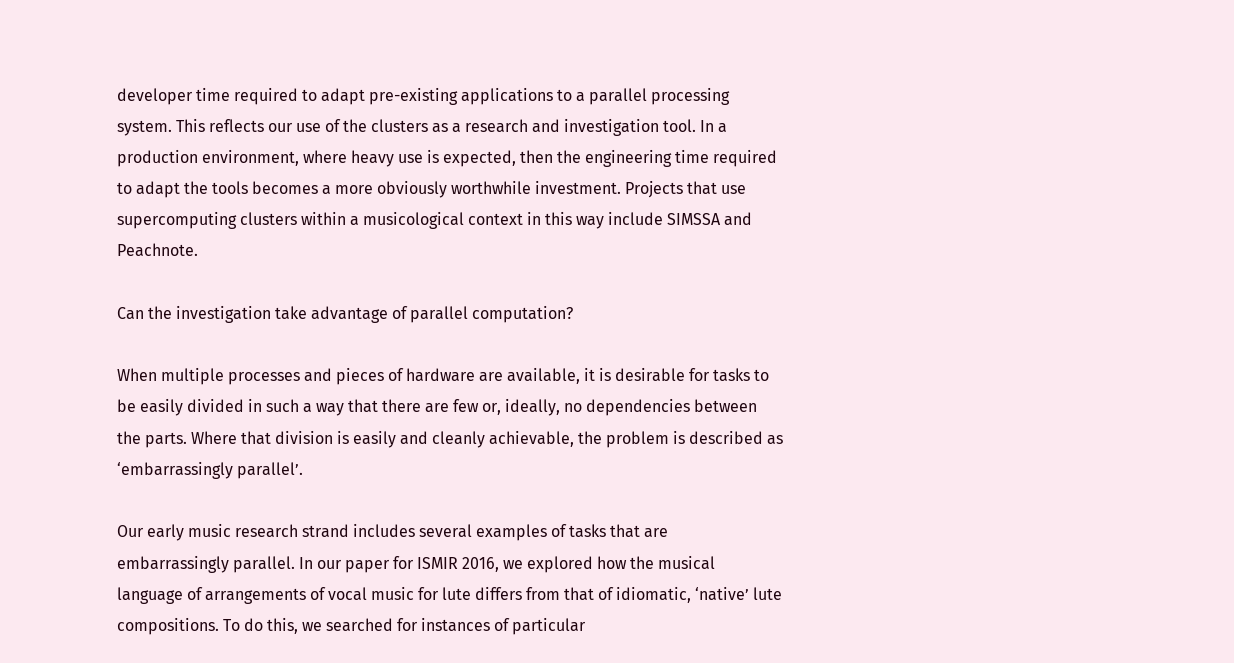developer time required to adapt pre-existing applications to a parallel processing system. This reflects our use of the clusters as a research and investigation tool. In a production environment, where heavy use is expected, then the engineering time required to adapt the tools becomes a more obviously worthwhile investment. Projects that use supercomputing clusters within a musicological context in this way include SIMSSA and Peachnote.

Can the investigation take advantage of parallel computation?

When multiple processes and pieces of hardware are available, it is desirable for tasks to be easily divided in such a way that there are few or, ideally, no dependencies between the parts. Where that division is easily and cleanly achievable, the problem is described as ‘embarrassingly parallel’.

Our early music research strand includes several examples of tasks that are embarrassingly parallel. In our paper for ISMIR 2016, we explored how the musical language of arrangements of vocal music for lute differs from that of idiomatic, ‘native’ lute compositions. To do this, we searched for instances of particular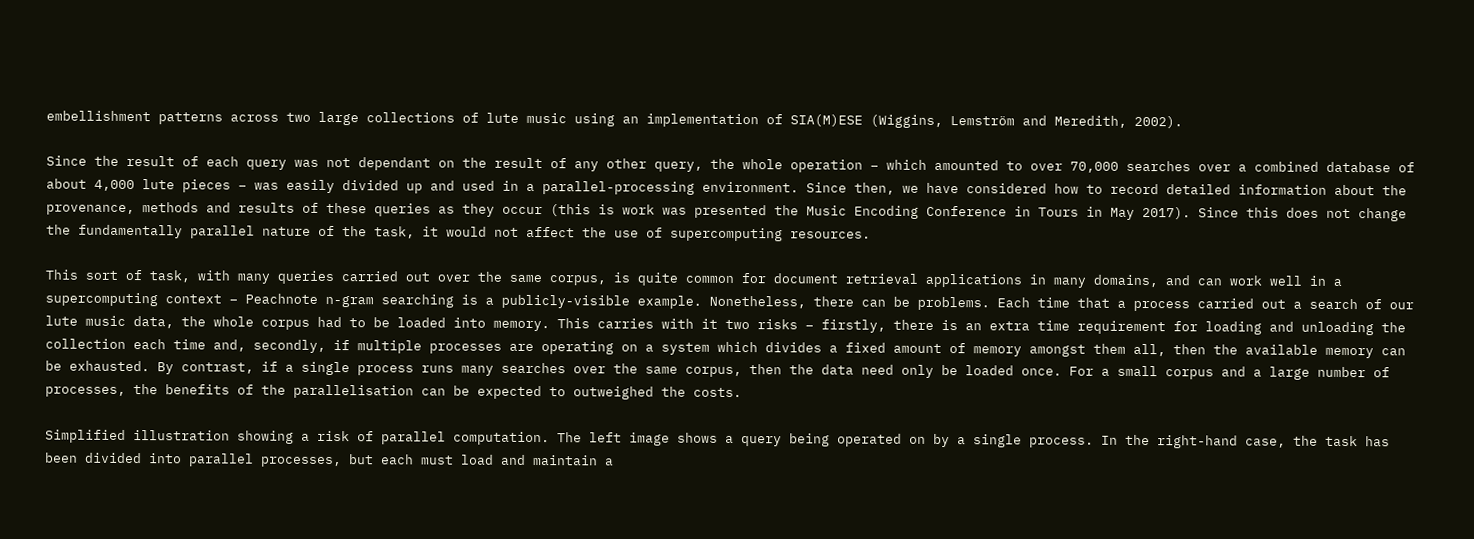embellishment patterns across two large collections of lute music using an implementation of SIA(M)ESE (Wiggins, Lemström and Meredith, 2002).

Since the result of each query was not dependant on the result of any other query, the whole operation – which amounted to over 70,000 searches over a combined database of about 4,000 lute pieces – was easily divided up and used in a parallel-processing environment. Since then, we have considered how to record detailed information about the provenance, methods and results of these queries as they occur (this is work was presented the Music Encoding Conference in Tours in May 2017). Since this does not change the fundamentally parallel nature of the task, it would not affect the use of supercomputing resources.

This sort of task, with many queries carried out over the same corpus, is quite common for document retrieval applications in many domains, and can work well in a supercomputing context – Peachnote n-gram searching is a publicly-visible example. Nonetheless, there can be problems. Each time that a process carried out a search of our lute music data, the whole corpus had to be loaded into memory. This carries with it two risks – firstly, there is an extra time requirement for loading and unloading the collection each time and, secondly, if multiple processes are operating on a system which divides a fixed amount of memory amongst them all, then the available memory can be exhausted. By contrast, if a single process runs many searches over the same corpus, then the data need only be loaded once. For a small corpus and a large number of processes, the benefits of the parallelisation can be expected to outweighed the costs.

Simplified illustration showing a risk of parallel computation. The left image shows a query being operated on by a single process. In the right-hand case, the task has been divided into parallel processes, but each must load and maintain a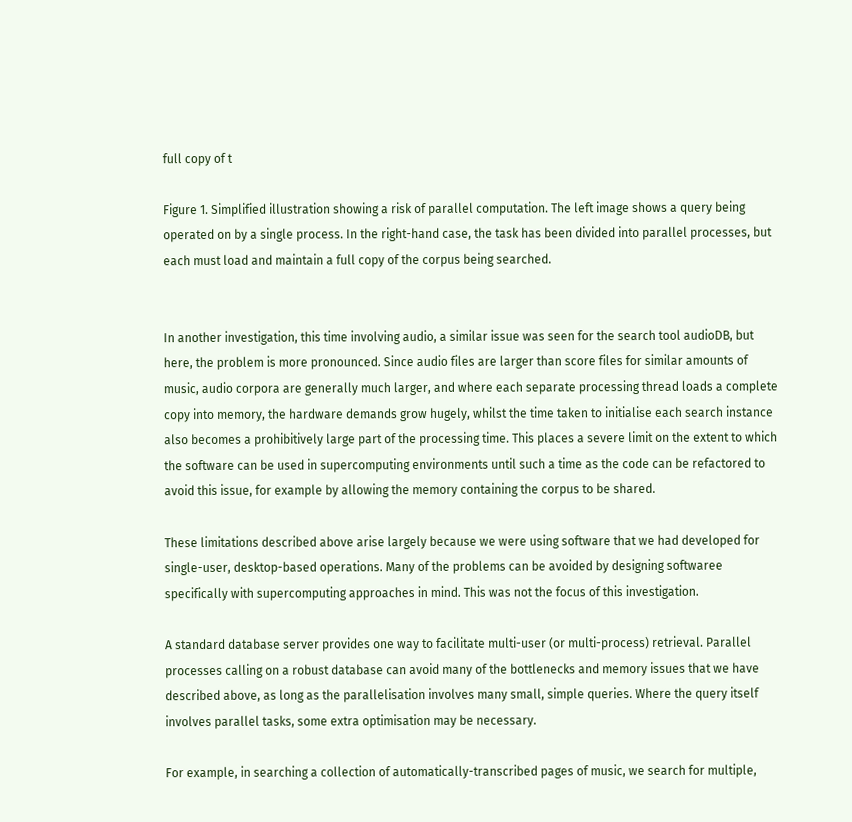full copy of t

Figure 1. Simplified illustration showing a risk of parallel computation. The left image shows a query being operated on by a single process. In the right-hand case, the task has been divided into parallel processes, but each must load and maintain a full copy of the corpus being searched.


In another investigation, this time involving audio, a similar issue was seen for the search tool audioDB, but here, the problem is more pronounced. Since audio files are larger than score files for similar amounts of music, audio corpora are generally much larger, and where each separate processing thread loads a complete copy into memory, the hardware demands grow hugely, whilst the time taken to initialise each search instance also becomes a prohibitively large part of the processing time. This places a severe limit on the extent to which the software can be used in supercomputing environments until such a time as the code can be refactored to avoid this issue, for example by allowing the memory containing the corpus to be shared.

These limitations described above arise largely because we were using software that we had developed for single-user, desktop-based operations. Many of the problems can be avoided by designing softwaree specifically with supercomputing approaches in mind. This was not the focus of this investigation.

A standard database server provides one way to facilitate multi-user (or multi-process) retrieval. Parallel processes calling on a robust database can avoid many of the bottlenecks and memory issues that we have described above, as long as the parallelisation involves many small, simple queries. Where the query itself involves parallel tasks, some extra optimisation may be necessary.

For example, in searching a collection of automatically-transcribed pages of music, we search for multiple,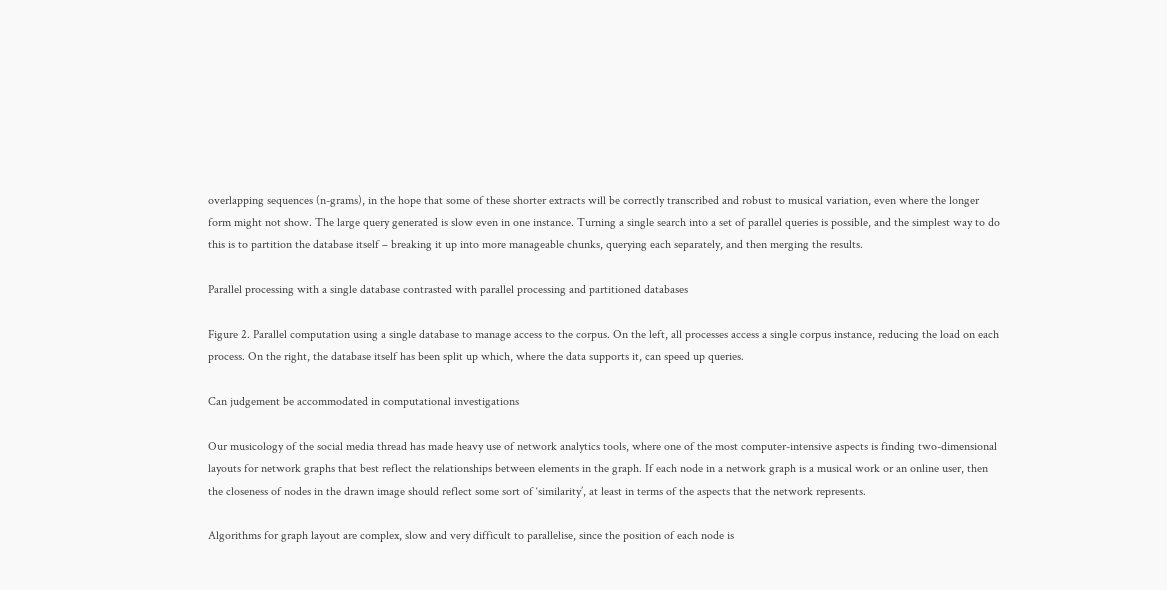overlapping sequences (n-grams), in the hope that some of these shorter extracts will be correctly transcribed and robust to musical variation, even where the longer form might not show. The large query generated is slow even in one instance. Turning a single search into a set of parallel queries is possible, and the simplest way to do this is to partition the database itself – breaking it up into more manageable chunks, querying each separately, and then merging the results.

Parallel processing with a single database contrasted with parallel processing and partitioned databases

Figure 2. Parallel computation using a single database to manage access to the corpus. On the left, all processes access a single corpus instance, reducing the load on each process. On the right, the database itself has been split up which, where the data supports it, can speed up queries.

Can judgement be accommodated in computational investigations

Our musicology of the social media thread has made heavy use of network analytics tools, where one of the most computer-intensive aspects is finding two-dimensional layouts for network graphs that best reflect the relationships between elements in the graph. If each node in a network graph is a musical work or an online user, then the closeness of nodes in the drawn image should reflect some sort of ‘similarity’, at least in terms of the aspects that the network represents.

Algorithms for graph layout are complex, slow and very difficult to parallelise, since the position of each node is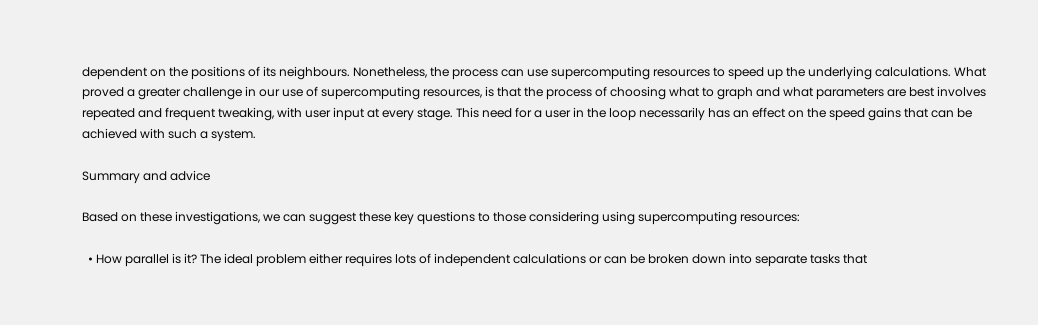dependent on the positions of its neighbours. Nonetheless, the process can use supercomputing resources to speed up the underlying calculations. What proved a greater challenge in our use of supercomputing resources, is that the process of choosing what to graph and what parameters are best involves repeated and frequent tweaking, with user input at every stage. This need for a user in the loop necessarily has an effect on the speed gains that can be achieved with such a system.

Summary and advice

Based on these investigations, we can suggest these key questions to those considering using supercomputing resources:

  • How parallel is it? The ideal problem either requires lots of independent calculations or can be broken down into separate tasks that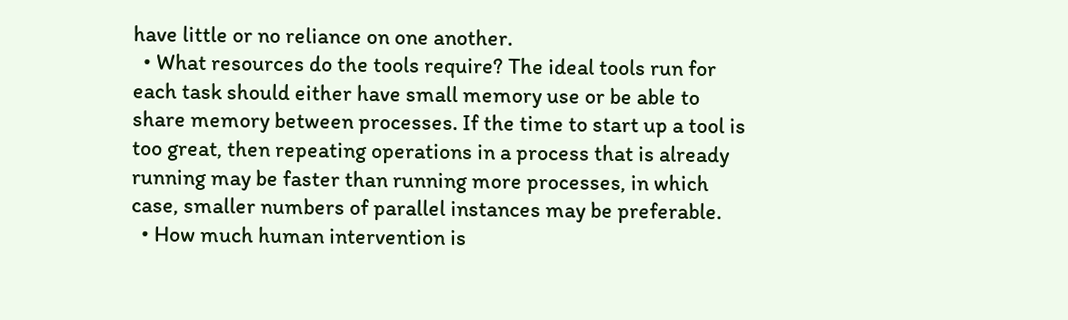have little or no reliance on one another.
  • What resources do the tools require? The ideal tools run for each task should either have small memory use or be able to share memory between processes. If the time to start up a tool is too great, then repeating operations in a process that is already running may be faster than running more processes, in which case, smaller numbers of parallel instances may be preferable.
  • How much human intervention is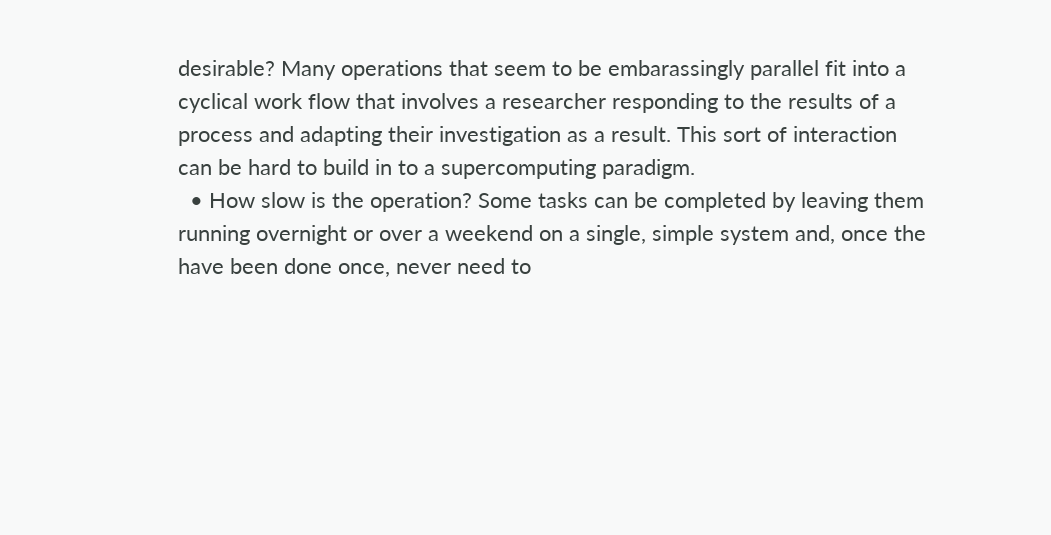desirable? Many operations that seem to be embarassingly parallel fit into a cyclical work flow that involves a researcher responding to the results of a process and adapting their investigation as a result. This sort of interaction can be hard to build in to a supercomputing paradigm.
  • How slow is the operation? Some tasks can be completed by leaving them running overnight or over a weekend on a single, simple system and, once the have been done once, never need to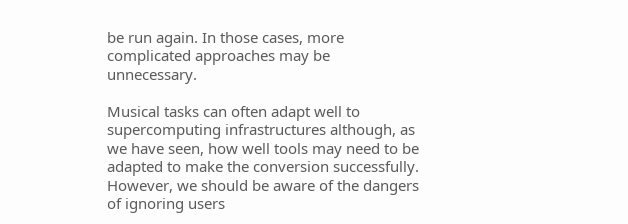be run again. In those cases, more complicated approaches may be unnecessary.

Musical tasks can often adapt well to supercomputing infrastructures although, as we have seen, how well tools may need to be adapted to make the conversion successfully. However, we should be aware of the dangers of ignoring users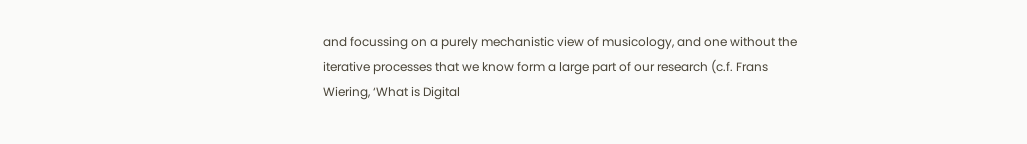and focussing on a purely mechanistic view of musicology, and one without the iterative processes that we know form a large part of our research (c.f. Frans Wiering, ‘What is Digital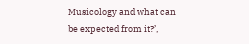Musicology and what can be expected from it?’,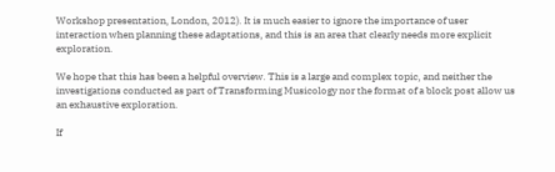Workshop presentation, London, 2012). It is much easier to ignore the importance of user interaction when planning these adaptations, and this is an area that clearly needs more explicit exploration.

We hope that this has been a helpful overview. This is a large and complex topic, and neither the investigations conducted as part of Transforming Musicology nor the format of a block post allow us an exhaustive exploration.

If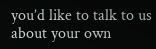you’d like to talk to us about your own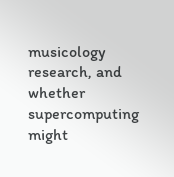musicology research, and whether supercomputing might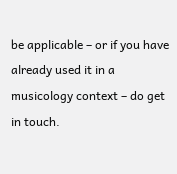be applicable – or if you have already used it in a musicology context – do get in touch.